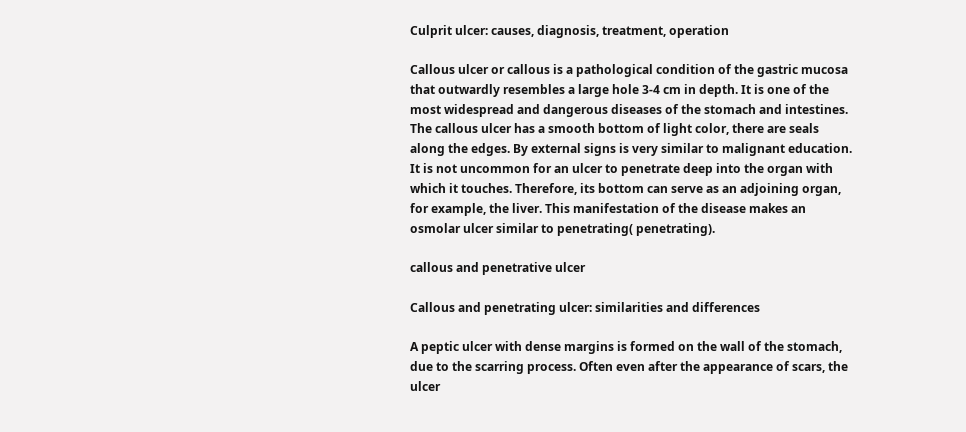Culprit ulcer: causes, diagnosis, treatment, operation

Callous ulcer or callous is a pathological condition of the gastric mucosa that outwardly resembles a large hole 3-4 cm in depth. It is one of the most widespread and dangerous diseases of the stomach and intestines. The callous ulcer has a smooth bottom of light color, there are seals along the edges. By external signs is very similar to malignant education. It is not uncommon for an ulcer to penetrate deep into the organ with which it touches. Therefore, its bottom can serve as an adjoining organ, for example, the liver. This manifestation of the disease makes an osmolar ulcer similar to penetrating( penetrating).

callous and penetrative ulcer

Callous and penetrating ulcer: similarities and differences

A peptic ulcer with dense margins is formed on the wall of the stomach, due to the scarring process. Often even after the appearance of scars, the ulcer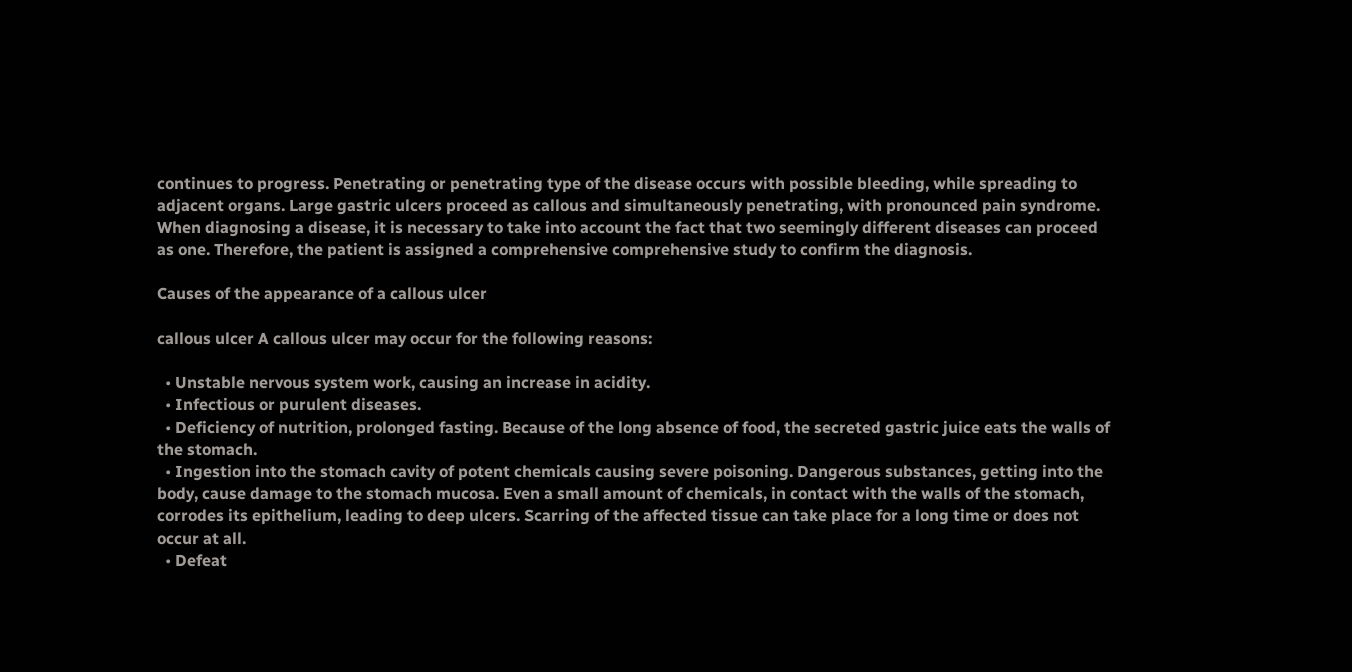continues to progress. Penetrating or penetrating type of the disease occurs with possible bleeding, while spreading to adjacent organs. Large gastric ulcers proceed as callous and simultaneously penetrating, with pronounced pain syndrome. When diagnosing a disease, it is necessary to take into account the fact that two seemingly different diseases can proceed as one. Therefore, the patient is assigned a comprehensive comprehensive study to confirm the diagnosis.

Causes of the appearance of a callous ulcer

callous ulcer A callous ulcer may occur for the following reasons:

  • Unstable nervous system work, causing an increase in acidity.
  • Infectious or purulent diseases.
  • Deficiency of nutrition, prolonged fasting. Because of the long absence of food, the secreted gastric juice eats the walls of the stomach.
  • Ingestion into the stomach cavity of potent chemicals causing severe poisoning. Dangerous substances, getting into the body, cause damage to the stomach mucosa. Even a small amount of chemicals, in contact with the walls of the stomach, corrodes its epithelium, leading to deep ulcers. Scarring of the affected tissue can take place for a long time or does not occur at all.
  • Defeat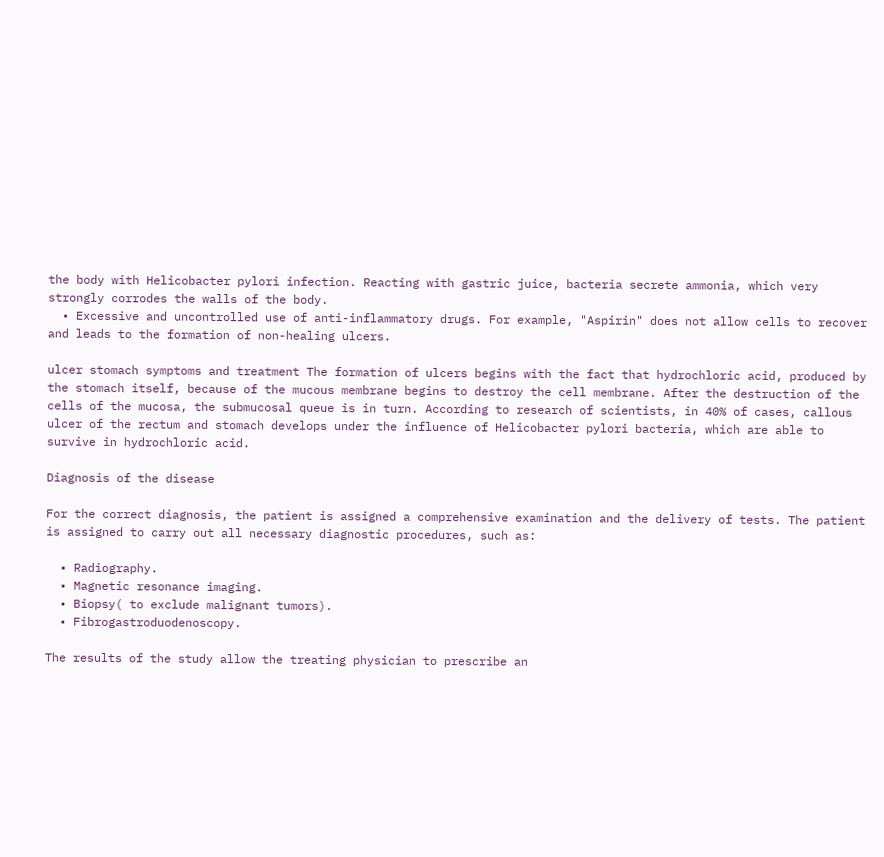the body with Helicobacter pylori infection. Reacting with gastric juice, bacteria secrete ammonia, which very strongly corrodes the walls of the body.
  • Excessive and uncontrolled use of anti-inflammatory drugs. For example, "Aspirin" does not allow cells to recover and leads to the formation of non-healing ulcers.

ulcer stomach symptoms and treatment The formation of ulcers begins with the fact that hydrochloric acid, produced by the stomach itself, because of the mucous membrane begins to destroy the cell membrane. After the destruction of the cells of the mucosa, the submucosal queue is in turn. According to research of scientists, in 40% of cases, callous ulcer of the rectum and stomach develops under the influence of Helicobacter pylori bacteria, which are able to survive in hydrochloric acid.

Diagnosis of the disease

For the correct diagnosis, the patient is assigned a comprehensive examination and the delivery of tests. The patient is assigned to carry out all necessary diagnostic procedures, such as:

  • Radiography.
  • Magnetic resonance imaging.
  • Biopsy( to exclude malignant tumors).
  • Fibrogastroduodenoscopy.

The results of the study allow the treating physician to prescribe an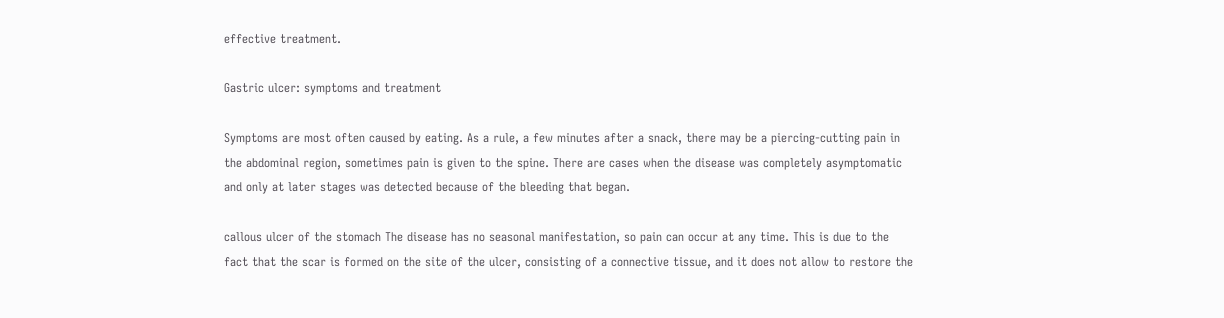effective treatment.

Gastric ulcer: symptoms and treatment

Symptoms are most often caused by eating. As a rule, a few minutes after a snack, there may be a piercing-cutting pain in the abdominal region, sometimes pain is given to the spine. There are cases when the disease was completely asymptomatic and only at later stages was detected because of the bleeding that began.

callous ulcer of the stomach The disease has no seasonal manifestation, so pain can occur at any time. This is due to the fact that the scar is formed on the site of the ulcer, consisting of a connective tissue, and it does not allow to restore the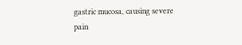gastric mucosa, causing severe pain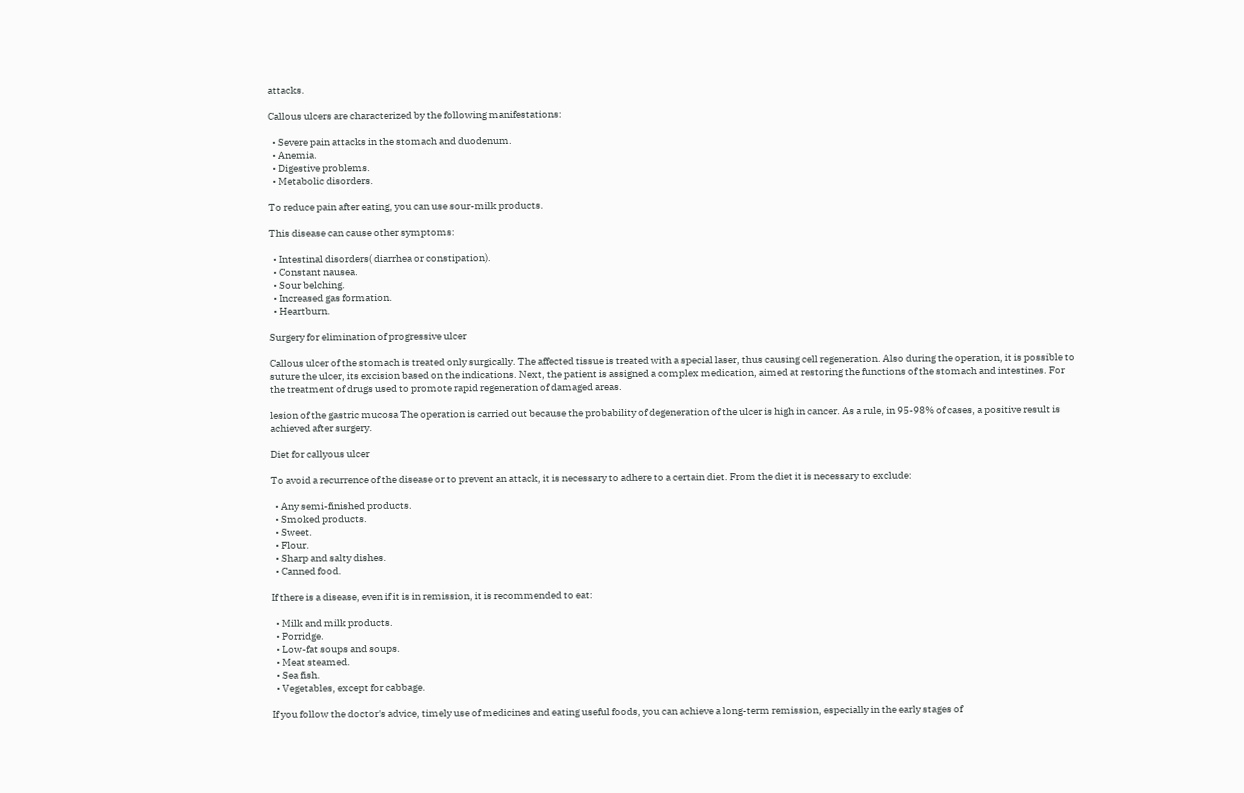attacks.

Callous ulcers are characterized by the following manifestations:

  • Severe pain attacks in the stomach and duodenum.
  • Anemia.
  • Digestive problems.
  • Metabolic disorders.

To reduce pain after eating, you can use sour-milk products.

This disease can cause other symptoms:

  • Intestinal disorders( diarrhea or constipation).
  • Constant nausea.
  • Sour belching.
  • Increased gas formation.
  • Heartburn.

Surgery for elimination of progressive ulcer

Callous ulcer of the stomach is treated only surgically. The affected tissue is treated with a special laser, thus causing cell regeneration. Also during the operation, it is possible to suture the ulcer, its excision based on the indications. Next, the patient is assigned a complex medication, aimed at restoring the functions of the stomach and intestines. For the treatment of drugs used to promote rapid regeneration of damaged areas.

lesion of the gastric mucosa The operation is carried out because the probability of degeneration of the ulcer is high in cancer. As a rule, in 95-98% of cases, a positive result is achieved after surgery.

Diet for callyous ulcer

To avoid a recurrence of the disease or to prevent an attack, it is necessary to adhere to a certain diet. From the diet it is necessary to exclude:

  • Any semi-finished products.
  • Smoked products.
  • Sweet.
  • Flour.
  • Sharp and salty dishes.
  • Canned food.

If there is a disease, even if it is in remission, it is recommended to eat:

  • Milk and milk products.
  • Porridge.
  • Low-fat soups and soups.
  • Meat steamed.
  • Sea fish.
  • Vegetables, except for cabbage.

If you follow the doctor's advice, timely use of medicines and eating useful foods, you can achieve a long-term remission, especially in the early stages of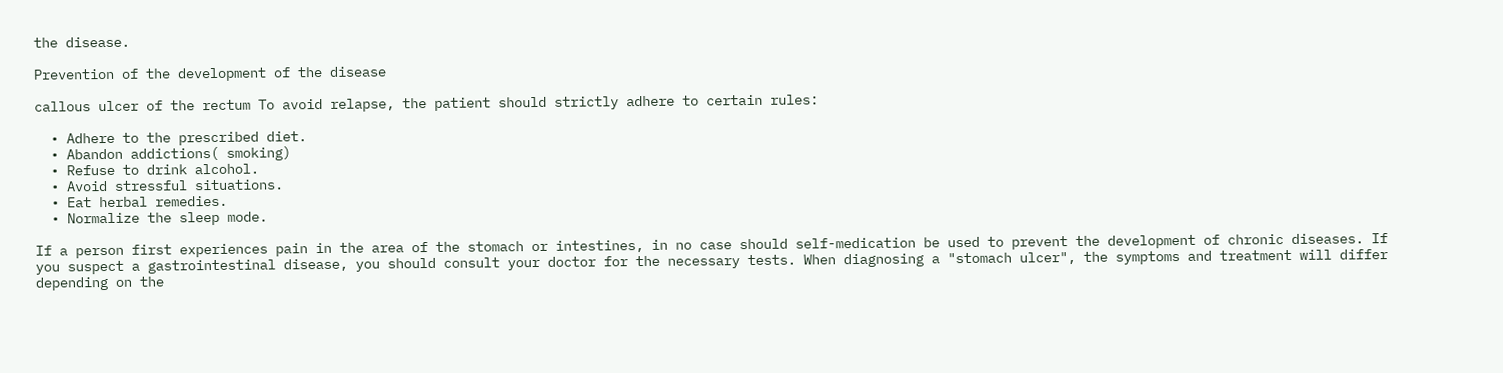the disease.

Prevention of the development of the disease

callous ulcer of the rectum To avoid relapse, the patient should strictly adhere to certain rules:

  • Adhere to the prescribed diet.
  • Abandon addictions( smoking)
  • Refuse to drink alcohol.
  • Avoid stressful situations.
  • Eat herbal remedies.
  • Normalize the sleep mode.

If a person first experiences pain in the area of the stomach or intestines, in no case should self-medication be used to prevent the development of chronic diseases. If you suspect a gastrointestinal disease, you should consult your doctor for the necessary tests. When diagnosing a "stomach ulcer", the symptoms and treatment will differ depending on the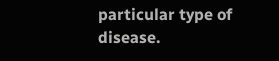particular type of disease.